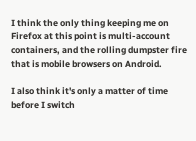I think the only thing keeping me on Firefox at this point is multi-account containers, and the rolling dumpster fire that is mobile browsers on Android.

I also think it's only a matter of time before I switch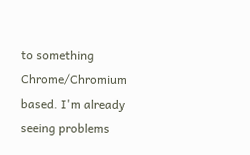to something Chrome/Chromium based. I'm already seeing problems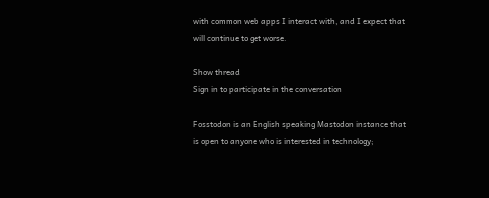with common web apps I interact with, and I expect that will continue to get worse.

Show thread
Sign in to participate in the conversation

Fosstodon is an English speaking Mastodon instance that is open to anyone who is interested in technology;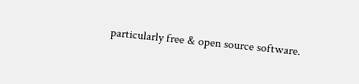particularly free & open source software.